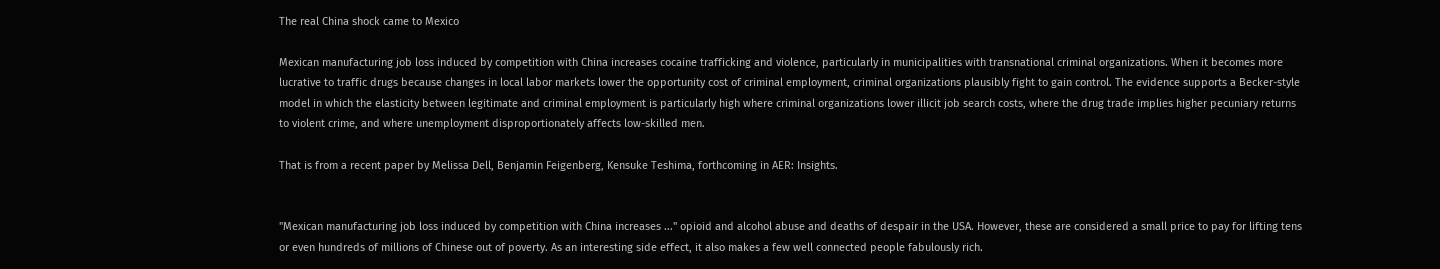The real China shock came to Mexico

Mexican manufacturing job loss induced by competition with China increases cocaine trafficking and violence, particularly in municipalities with transnational criminal organizations. When it becomes more lucrative to traffic drugs because changes in local labor markets lower the opportunity cost of criminal employment, criminal organizations plausibly fight to gain control. The evidence supports a Becker-style model in which the elasticity between legitimate and criminal employment is particularly high where criminal organizations lower illicit job search costs, where the drug trade implies higher pecuniary returns to violent crime, and where unemployment disproportionately affects low-skilled men.

That is from a recent paper by Melissa Dell, Benjamin Feigenberg, Kensuke Teshima, forthcoming in AER: Insights.


"Mexican manufacturing job loss induced by competition with China increases ..." opioid and alcohol abuse and deaths of despair in the USA. However, these are considered a small price to pay for lifting tens or even hundreds of millions of Chinese out of poverty. As an interesting side effect, it also makes a few well connected people fabulously rich.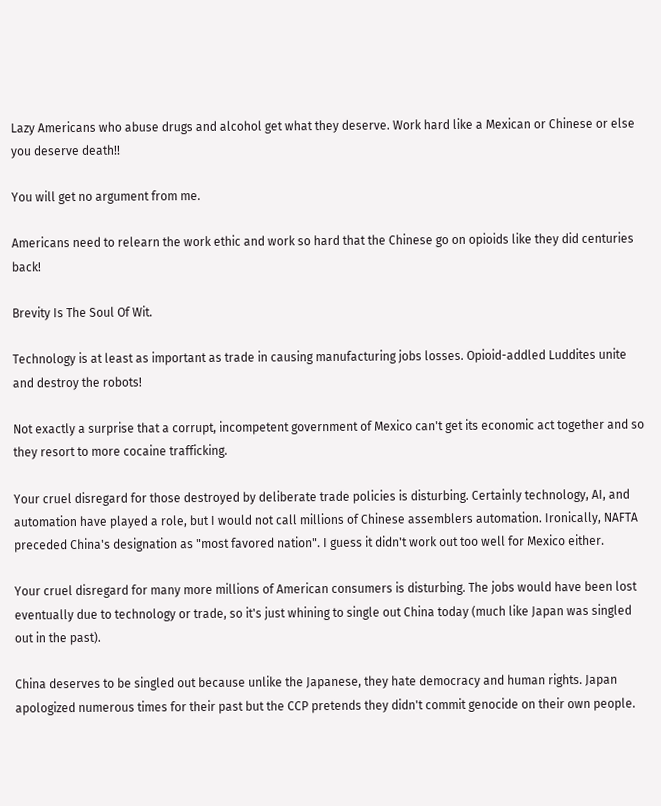Lazy Americans who abuse drugs and alcohol get what they deserve. Work hard like a Mexican or Chinese or else you deserve death!!

You will get no argument from me.

Americans need to relearn the work ethic and work so hard that the Chinese go on opioids like they did centuries back!

Brevity Is The Soul Of Wit.

Technology is at least as important as trade in causing manufacturing jobs losses. Opioid-addled Luddites unite and destroy the robots!

Not exactly a surprise that a corrupt, incompetent government of Mexico can't get its economic act together and so they resort to more cocaine trafficking.

Your cruel disregard for those destroyed by deliberate trade policies is disturbing. Certainly technology, AI, and automation have played a role, but I would not call millions of Chinese assemblers automation. Ironically, NAFTA preceded China's designation as "most favored nation". I guess it didn't work out too well for Mexico either.

Your cruel disregard for many more millions of American consumers is disturbing. The jobs would have been lost eventually due to technology or trade, so it's just whining to single out China today (much like Japan was singled out in the past).

China deserves to be singled out because unlike the Japanese, they hate democracy and human rights. Japan apologized numerous times for their past but the CCP pretends they didn't commit genocide on their own people.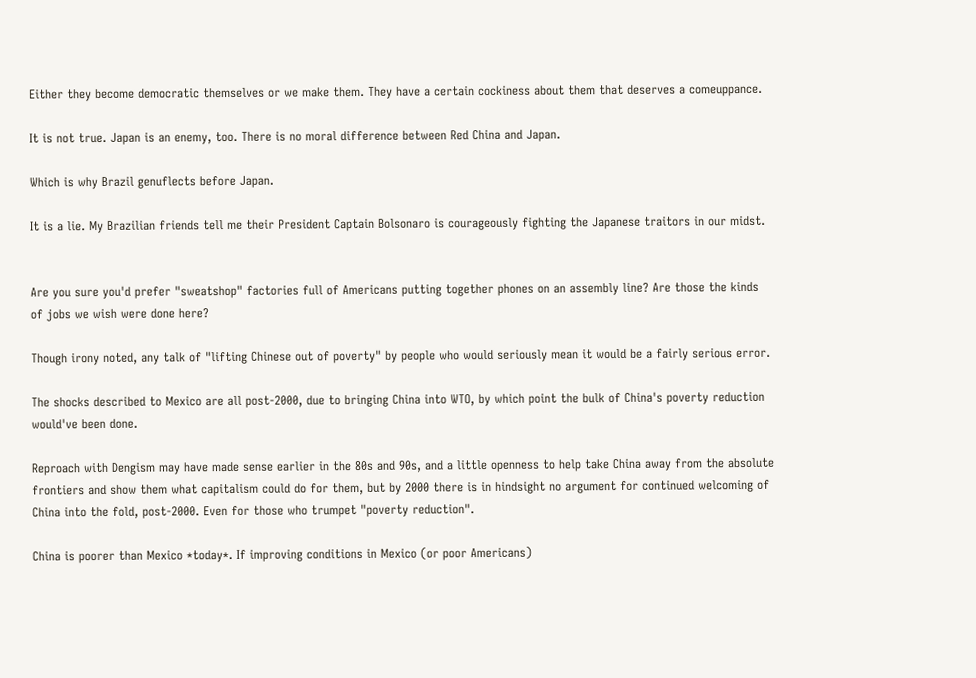Either they become democratic themselves or we make them. They have a certain cockiness about them that deserves a comeuppance.

It is not true. Japan is an enemy, too. There is no moral difference between Red China and Japan.

Which is why Brazil genuflects before Japan.

It is a lie. My Brazilian friends tell me their President Captain Bolsonaro is courageously fighting the Japanese traitors in our midst.


Are you sure you'd prefer "sweatshop" factories full of Americans putting together phones on an assembly line? Are those the kinds of jobs we wish were done here?

Though irony noted, any talk of "lifting Chinese out of poverty" by people who would seriously mean it would be a fairly serious error.

The shocks described to Mexico are all post-2000, due to bringing China into WTO, by which point the bulk of China's poverty reduction would've been done.

Reproach with Dengism may have made sense earlier in the 80s and 90s, and a little openness to help take China away from the absolute frontiers and show them what capitalism could do for them, but by 2000 there is in hindsight no argument for continued welcoming of China into the fold, post-2000. Even for those who trumpet "poverty reduction".

China is poorer than Mexico *today*. If improving conditions in Mexico (or poor Americans)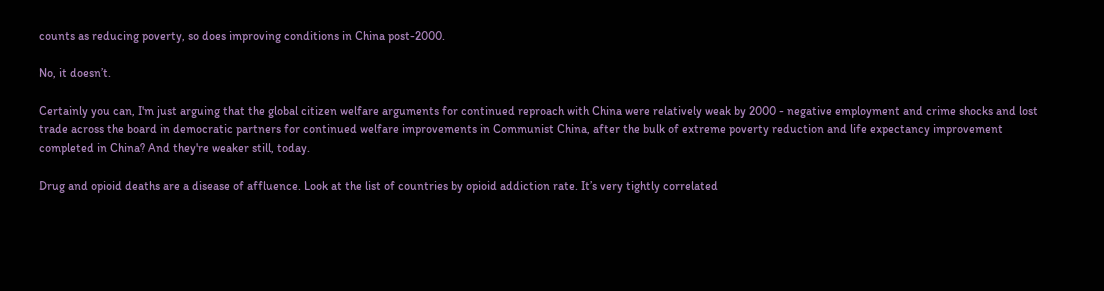counts as reducing poverty, so does improving conditions in China post-2000.

No, it doesn’t.

Certainly you can, I'm just arguing that the global citizen welfare arguments for continued reproach with China were relatively weak by 2000 - negative employment and crime shocks and lost trade across the board in democratic partners for continued welfare improvements in Communist China, after the bulk of extreme poverty reduction and life expectancy improvement completed in China? And they're weaker still, today.

Drug and opioid deaths are a disease of affluence. Look at the list of countries by opioid addiction rate. It’s very tightly correlated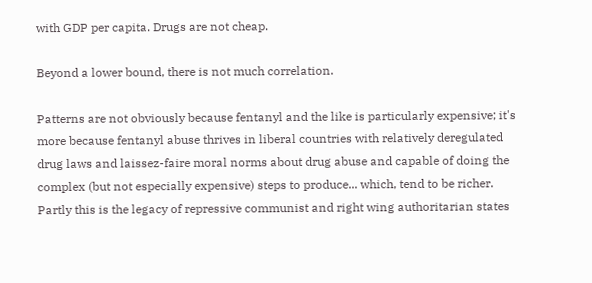with GDP per capita. Drugs are not cheap.

Beyond a lower bound, there is not much correlation.

Patterns are not obviously because fentanyl and the like is particularly expensive; it's more because fentanyl abuse thrives in liberal countries with relatively deregulated drug laws and laissez-faire moral norms about drug abuse and capable of doing the complex (but not especially expensive) steps to produce... which, tend to be richer. Partly this is the legacy of repressive communist and right wing authoritarian states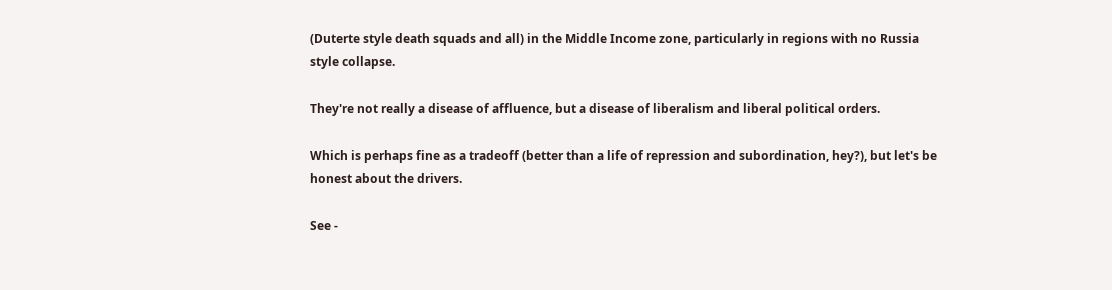(Duterte style death squads and all) in the Middle Income zone, particularly in regions with no Russia style collapse.

They're not really a disease of affluence, but a disease of liberalism and liberal political orders.

Which is perhaps fine as a tradeoff (better than a life of repression and subordination, hey?), but let's be honest about the drivers.

See -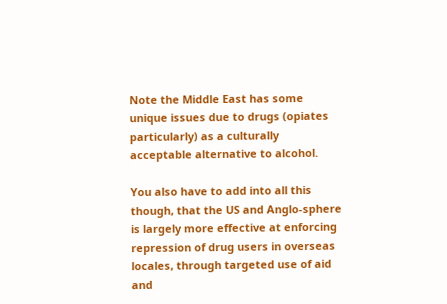Note the Middle East has some unique issues due to drugs (opiates particularly) as a culturally acceptable alternative to alcohol.

You also have to add into all this though, that the US and Anglo-sphere is largely more effective at enforcing repression of drug users in overseas locales, through targeted use of aid and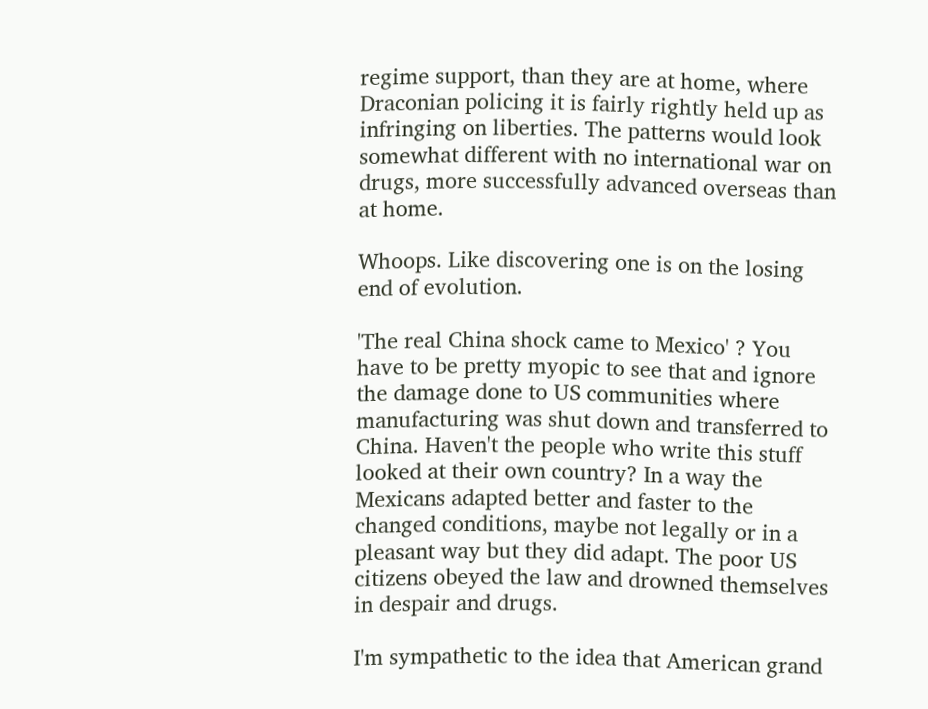regime support, than they are at home, where Draconian policing it is fairly rightly held up as infringing on liberties. The patterns would look somewhat different with no international war on drugs, more successfully advanced overseas than at home.

Whoops. Like discovering one is on the losing end of evolution.

'The real China shock came to Mexico' ? You have to be pretty myopic to see that and ignore the damage done to US communities where manufacturing was shut down and transferred to China. Haven't the people who write this stuff looked at their own country? In a way the Mexicans adapted better and faster to the changed conditions, maybe not legally or in a pleasant way but they did adapt. The poor US citizens obeyed the law and drowned themselves in despair and drugs.

I'm sympathetic to the idea that American grand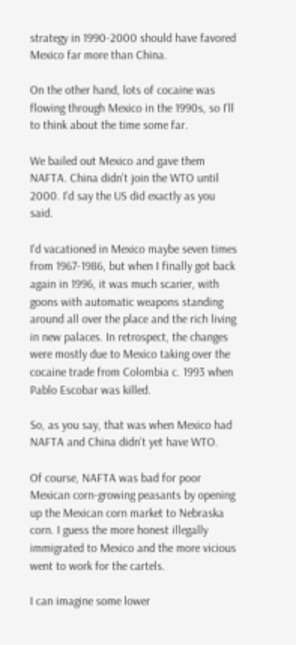strategy in 1990-2000 should have favored Mexico far more than China.

On the other hand, lots of cocaine was flowing through Mexico in the 1990s, so I'll to think about the time some far.

We bailed out Mexico and gave them NAFTA. China didn't join the WTO until 2000. I'd say the US did exactly as you said.

I'd vacationed in Mexico maybe seven times from 1967-1986, but when I finally got back again in 1996, it was much scarier, with goons with automatic weapons standing around all over the place and the rich living in new palaces. In retrospect, the changes were mostly due to Mexico taking over the cocaine trade from Colombia c. 1993 when Pablo Escobar was killed.

So, as you say, that was when Mexico had NAFTA and China didn't yet have WTO.

Of course, NAFTA was bad for poor Mexican corn-growing peasants by opening up the Mexican corn market to Nebraska corn. I guess the more honest illegally immigrated to Mexico and the more vicious went to work for the cartels.

I can imagine some lower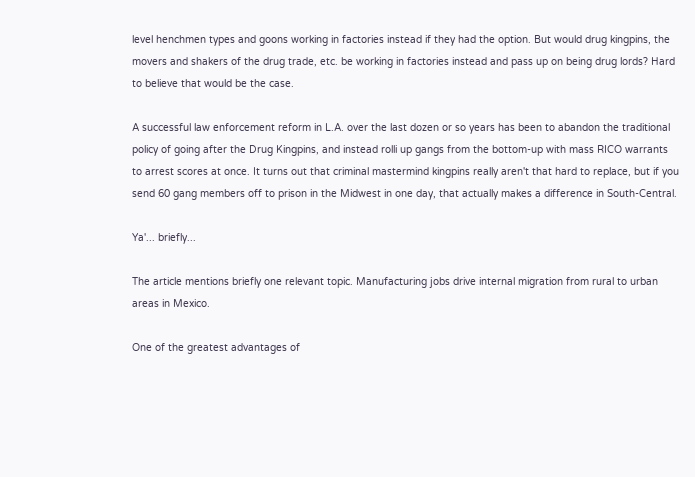level henchmen types and goons working in factories instead if they had the option. But would drug kingpins, the movers and shakers of the drug trade, etc. be working in factories instead and pass up on being drug lords? Hard to believe that would be the case.

A successful law enforcement reform in L.A. over the last dozen or so years has been to abandon the traditional policy of going after the Drug Kingpins, and instead rolli up gangs from the bottom-up with mass RICO warrants to arrest scores at once. It turns out that criminal mastermind kingpins really aren't that hard to replace, but if you send 60 gang members off to prison in the Midwest in one day, that actually makes a difference in South-Central.

Ya'... briefly...

The article mentions briefly one relevant topic. Manufacturing jobs drive internal migration from rural to urban areas in Mexico.

One of the greatest advantages of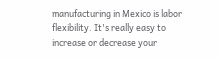manufacturing in Mexico is labor flexibility. It's really easy to increase or decrease your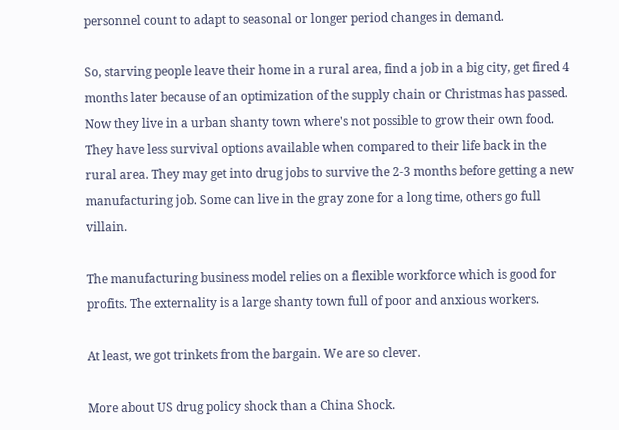personnel count to adapt to seasonal or longer period changes in demand.

So, starving people leave their home in a rural area, find a job in a big city, get fired 4 months later because of an optimization of the supply chain or Christmas has passed. Now they live in a urban shanty town where's not possible to grow their own food. They have less survival options available when compared to their life back in the rural area. They may get into drug jobs to survive the 2-3 months before getting a new manufacturing job. Some can live in the gray zone for a long time, others go full villain.

The manufacturing business model relies on a flexible workforce which is good for profits. The externality is a large shanty town full of poor and anxious workers.

At least, we got trinkets from the bargain. We are so clever.

More about US drug policy shock than a China Shock.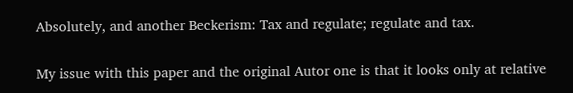Absolutely, and another Beckerism: Tax and regulate; regulate and tax.

My issue with this paper and the original Autor one is that it looks only at relative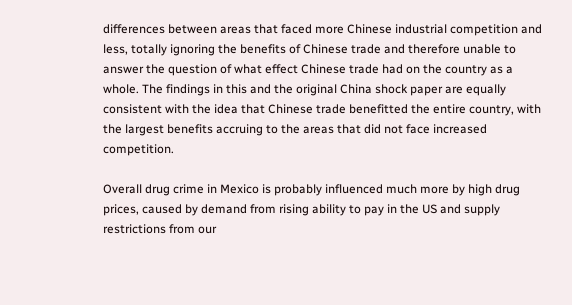differences between areas that faced more Chinese industrial competition and less, totally ignoring the benefits of Chinese trade and therefore unable to answer the question of what effect Chinese trade had on the country as a whole. The findings in this and the original China shock paper are equally consistent with the idea that Chinese trade benefitted the entire country, with the largest benefits accruing to the areas that did not face increased competition.

Overall drug crime in Mexico is probably influenced much more by high drug prices, caused by demand from rising ability to pay in the US and supply restrictions from our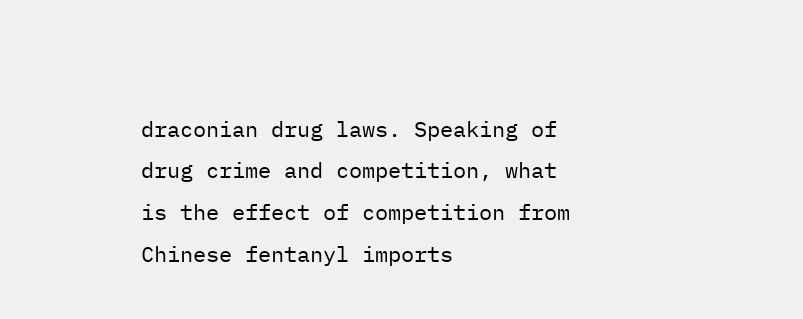draconian drug laws. Speaking of drug crime and competition, what is the effect of competition from Chinese fentanyl imports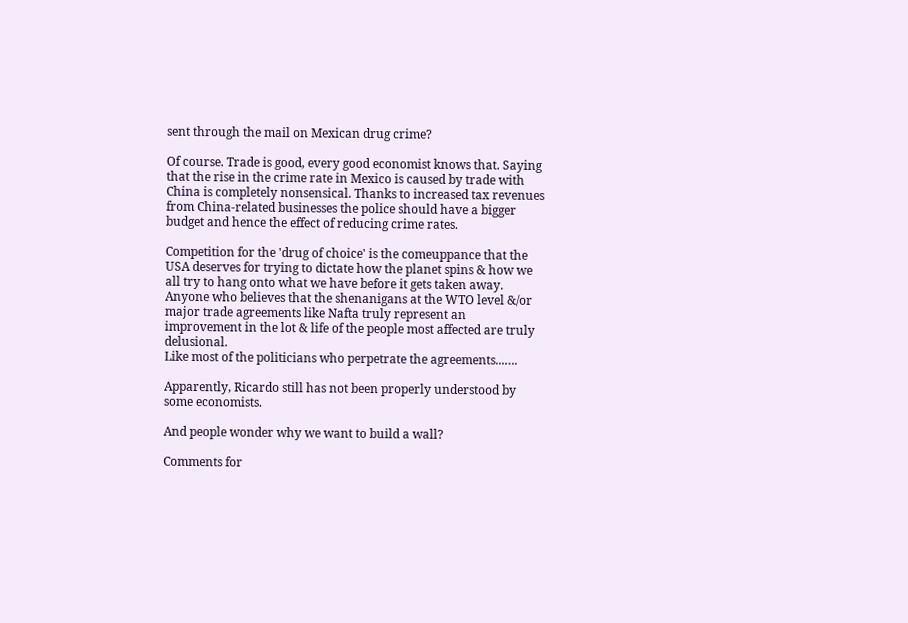sent through the mail on Mexican drug crime?

Of course. Trade is good, every good economist knows that. Saying that the rise in the crime rate in Mexico is caused by trade with China is completely nonsensical. Thanks to increased tax revenues from China-related businesses the police should have a bigger budget and hence the effect of reducing crime rates.

Competition for the 'drug of choice' is the comeuppance that the USA deserves for trying to dictate how the planet spins & how we all try to hang onto what we have before it gets taken away. Anyone who believes that the shenanigans at the WTO level &/or major trade agreements like Nafta truly represent an improvement in the lot & life of the people most affected are truly delusional.
Like most of the politicians who perpetrate the agreements...….

Apparently, Ricardo still has not been properly understood by some economists.

And people wonder why we want to build a wall?

Comments for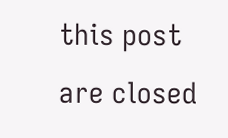this post are closed